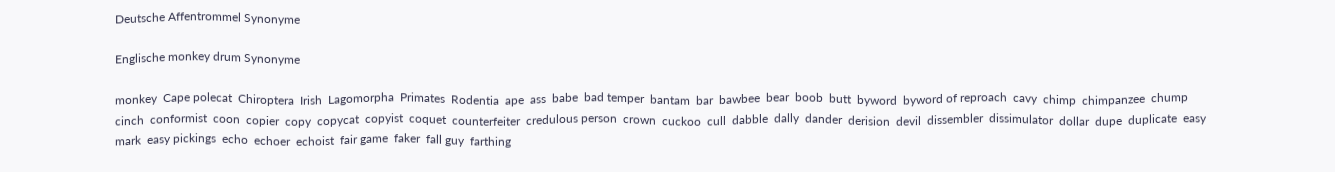Deutsche Affentrommel Synonyme

Englische monkey drum Synonyme

monkey  Cape polecat  Chiroptera  Irish  Lagomorpha  Primates  Rodentia  ape  ass  babe  bad temper  bantam  bar  bawbee  bear  boob  butt  byword  byword of reproach  cavy  chimp  chimpanzee  chump  cinch  conformist  coon  copier  copy  copycat  copyist  coquet  counterfeiter  credulous person  crown  cuckoo  cull  dabble  dally  dander  derision  devil  dissembler  dissimulator  dollar  dupe  duplicate  easy mark  easy pickings  echo  echoer  echoist  fair game  faker  fall guy  farthing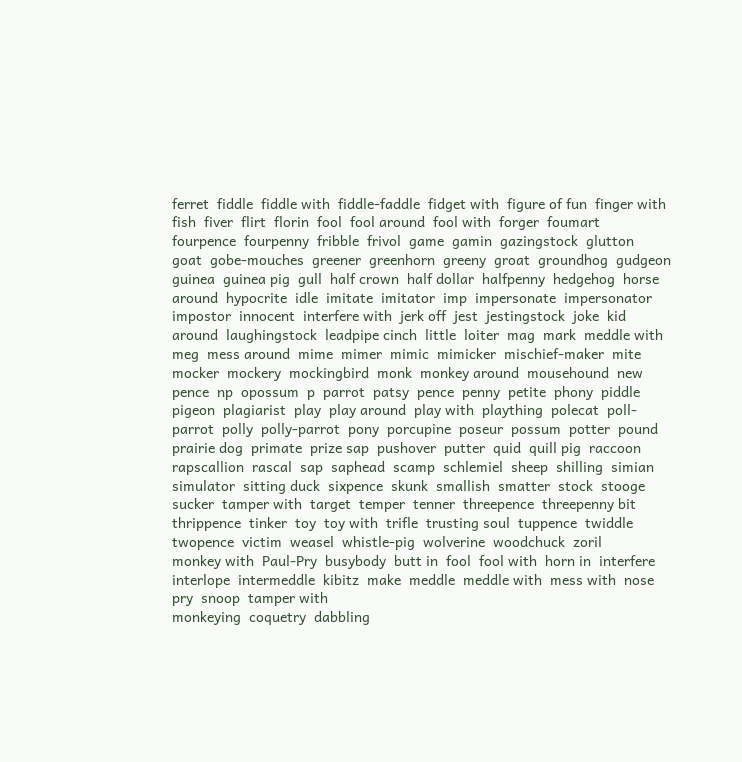ferret  fiddle  fiddle with  fiddle-faddle  fidget with  figure of fun  finger with  fish  fiver  flirt  florin  fool  fool around  fool with  forger  foumart  fourpence  fourpenny  fribble  frivol  game  gamin  gazingstock  glutton  goat  gobe-mouches  greener  greenhorn  greeny  groat  groundhog  gudgeon  guinea  guinea pig  gull  half crown  half dollar  halfpenny  hedgehog  horse around  hypocrite  idle  imitate  imitator  imp  impersonate  impersonator  impostor  innocent  interfere with  jerk off  jest  jestingstock  joke  kid around  laughingstock  leadpipe cinch  little  loiter  mag  mark  meddle with  meg  mess around  mime  mimer  mimic  mimicker  mischief-maker  mite  mocker  mockery  mockingbird  monk  monkey around  mousehound  new pence  np  opossum  p  parrot  patsy  pence  penny  petite  phony  piddle  pigeon  plagiarist  play  play around  play with  plaything  polecat  poll-parrot  polly  polly-parrot  pony  porcupine  poseur  possum  potter  pound  prairie dog  primate  prize sap  pushover  putter  quid  quill pig  raccoon  rapscallion  rascal  sap  saphead  scamp  schlemiel  sheep  shilling  simian  simulator  sitting duck  sixpence  skunk  smallish  smatter  stock  stooge  sucker  tamper with  target  temper  tenner  threepence  threepenny bit  thrippence  tinker  toy  toy with  trifle  trusting soul  tuppence  twiddle  twopence  victim  weasel  whistle-pig  wolverine  woodchuck  zoril
monkey with  Paul-Pry  busybody  butt in  fool  fool with  horn in  interfere  interlope  intermeddle  kibitz  make  meddle  meddle with  mess with  nose  pry  snoop  tamper with
monkeying  coquetry  dabbling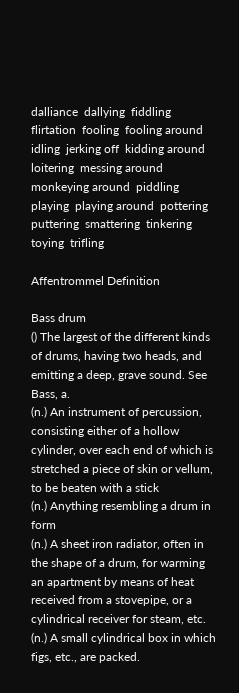dalliance  dallying  fiddling  flirtation  fooling  fooling around  idling  jerking off  kidding around  loitering  messing around  monkeying around  piddling  playing  playing around  pottering  puttering  smattering  tinkering  toying  trifling

Affentrommel Definition

Bass drum
() The largest of the different kinds of drums, having two heads, and emitting a deep, grave sound. See Bass, a.
(n.) An instrument of percussion, consisting either of a hollow cylinder, over each end of which is stretched a piece of skin or vellum, to be beaten with a stick
(n.) Anything resembling a drum in form
(n.) A sheet iron radiator, often in the shape of a drum, for warming an apartment by means of heat received from a stovepipe, or a cylindrical receiver for steam, etc.
(n.) A small cylindrical box in which figs, etc., are packed.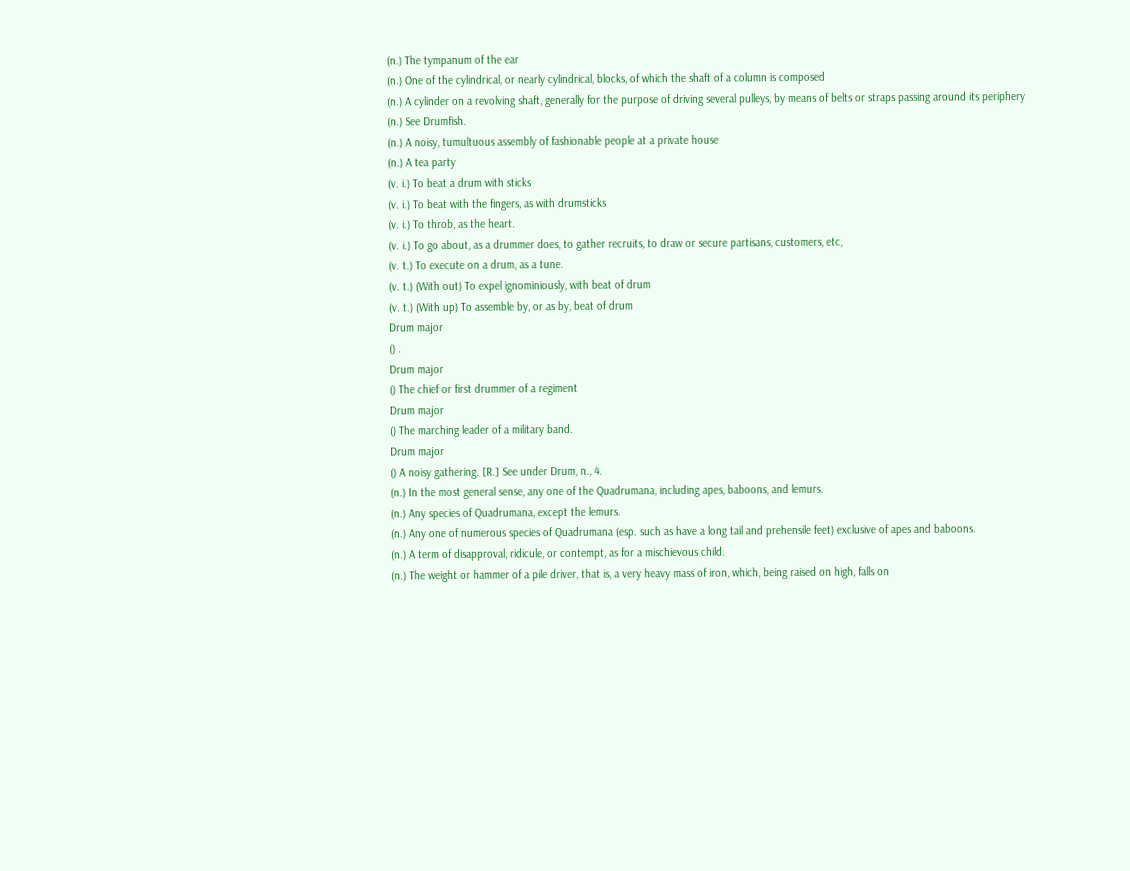(n.) The tympanum of the ear
(n.) One of the cylindrical, or nearly cylindrical, blocks, of which the shaft of a column is composed
(n.) A cylinder on a revolving shaft, generally for the purpose of driving several pulleys, by means of belts or straps passing around its periphery
(n.) See Drumfish.
(n.) A noisy, tumultuous assembly of fashionable people at a private house
(n.) A tea party
(v. i.) To beat a drum with sticks
(v. i.) To beat with the fingers, as with drumsticks
(v. i.) To throb, as the heart.
(v. i.) To go about, as a drummer does, to gather recruits, to draw or secure partisans, customers, etc,
(v. t.) To execute on a drum, as a tune.
(v. t.) (With out) To expel ignominiously, with beat of drum
(v. t.) (With up) To assemble by, or as by, beat of drum
Drum major
() .
Drum major
() The chief or first drummer of a regiment
Drum major
() The marching leader of a military band.
Drum major
() A noisy gathering. [R.] See under Drum, n., 4.
(n.) In the most general sense, any one of the Quadrumana, including apes, baboons, and lemurs.
(n.) Any species of Quadrumana, except the lemurs.
(n.) Any one of numerous species of Quadrumana (esp. such as have a long tail and prehensile feet) exclusive of apes and baboons.
(n.) A term of disapproval, ridicule, or contempt, as for a mischievous child.
(n.) The weight or hammer of a pile driver, that is, a very heavy mass of iron, which, being raised on high, falls on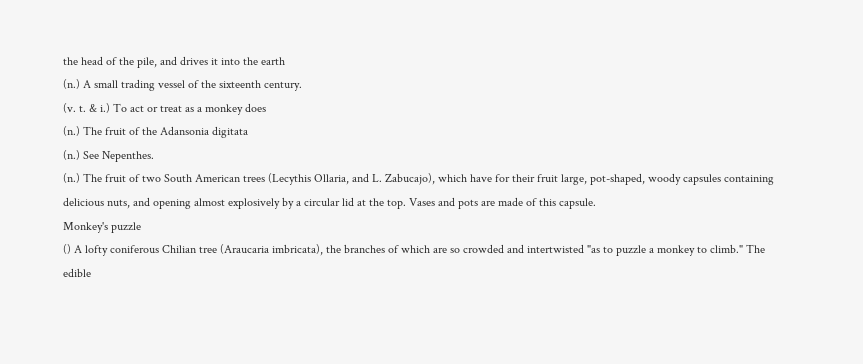the head of the pile, and drives it into the earth
(n.) A small trading vessel of the sixteenth century.
(v. t. & i.) To act or treat as a monkey does
(n.) The fruit of the Adansonia digitata
(n.) See Nepenthes.
(n.) The fruit of two South American trees (Lecythis Ollaria, and L. Zabucajo), which have for their fruit large, pot-shaped, woody capsules containing delicious nuts, and opening almost explosively by a circular lid at the top. Vases and pots are made of this capsule.
Monkey's puzzle
() A lofty coniferous Chilian tree (Araucaria imbricata), the branches of which are so crowded and intertwisted "as to puzzle a monkey to climb." The edible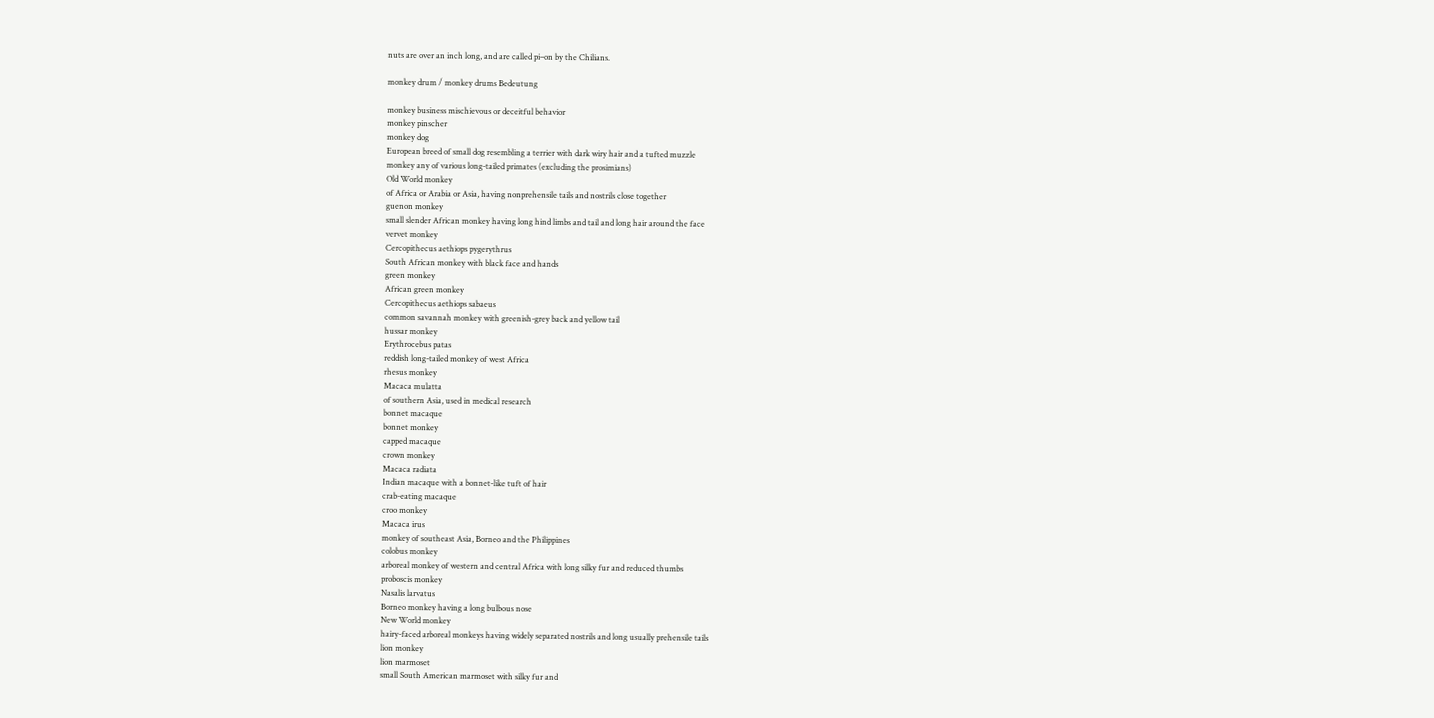nuts are over an inch long, and are called pi–on by the Chilians.

monkey drum / monkey drums Bedeutung

monkey business mischievous or deceitful behavior
monkey pinscher
monkey dog
European breed of small dog resembling a terrier with dark wiry hair and a tufted muzzle
monkey any of various long-tailed primates (excluding the prosimians)
Old World monkey
of Africa or Arabia or Asia, having nonprehensile tails and nostrils close together
guenon monkey
small slender African monkey having long hind limbs and tail and long hair around the face
vervet monkey
Cercopithecus aethiops pygerythrus
South African monkey with black face and hands
green monkey
African green monkey
Cercopithecus aethiops sabaeus
common savannah monkey with greenish-grey back and yellow tail
hussar monkey
Erythrocebus patas
reddish long-tailed monkey of west Africa
rhesus monkey
Macaca mulatta
of southern Asia, used in medical research
bonnet macaque
bonnet monkey
capped macaque
crown monkey
Macaca radiata
Indian macaque with a bonnet-like tuft of hair
crab-eating macaque
croo monkey
Macaca irus
monkey of southeast Asia, Borneo and the Philippines
colobus monkey
arboreal monkey of western and central Africa with long silky fur and reduced thumbs
proboscis monkey
Nasalis larvatus
Borneo monkey having a long bulbous nose
New World monkey
hairy-faced arboreal monkeys having widely separated nostrils and long usually prehensile tails
lion monkey
lion marmoset
small South American marmoset with silky fur and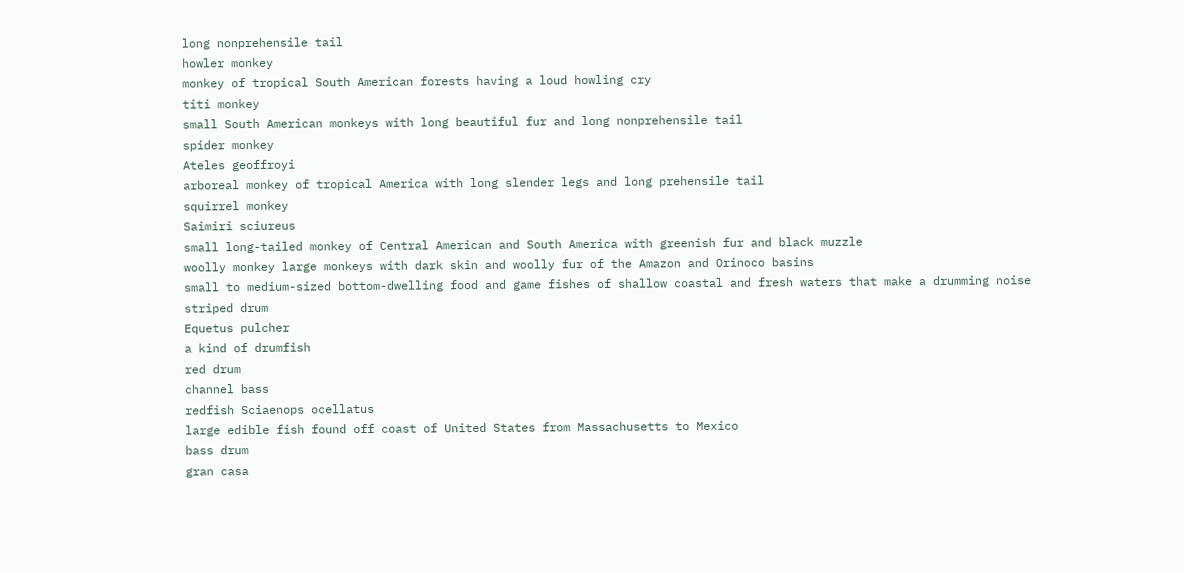long nonprehensile tail
howler monkey
monkey of tropical South American forests having a loud howling cry
titi monkey
small South American monkeys with long beautiful fur and long nonprehensile tail
spider monkey
Ateles geoffroyi
arboreal monkey of tropical America with long slender legs and long prehensile tail
squirrel monkey
Saimiri sciureus
small long-tailed monkey of Central American and South America with greenish fur and black muzzle
woolly monkey large monkeys with dark skin and woolly fur of the Amazon and Orinoco basins
small to medium-sized bottom-dwelling food and game fishes of shallow coastal and fresh waters that make a drumming noise
striped drum
Equetus pulcher
a kind of drumfish
red drum
channel bass
redfish Sciaenops ocellatus
large edible fish found off coast of United States from Massachusetts to Mexico
bass drum
gran casa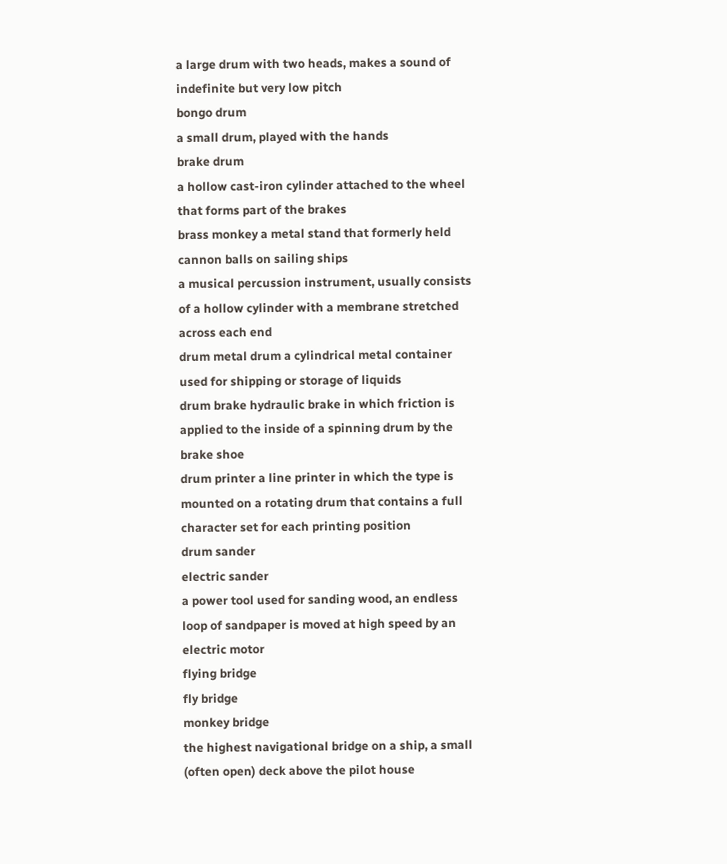a large drum with two heads, makes a sound of indefinite but very low pitch
bongo drum
a small drum, played with the hands
brake drum
a hollow cast-iron cylinder attached to the wheel that forms part of the brakes
brass monkey a metal stand that formerly held cannon balls on sailing ships
a musical percussion instrument, usually consists of a hollow cylinder with a membrane stretched across each end
drum metal drum a cylindrical metal container used for shipping or storage of liquids
drum brake hydraulic brake in which friction is applied to the inside of a spinning drum by the brake shoe
drum printer a line printer in which the type is mounted on a rotating drum that contains a full character set for each printing position
drum sander
electric sander
a power tool used for sanding wood, an endless loop of sandpaper is moved at high speed by an electric motor
flying bridge
fly bridge
monkey bridge
the highest navigational bridge on a ship, a small (often open) deck above the pilot house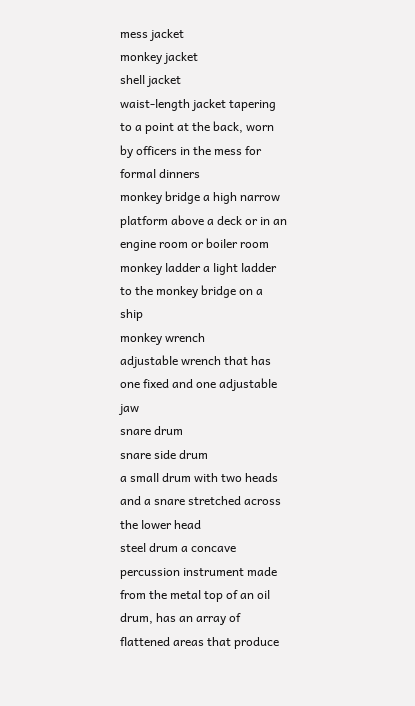mess jacket
monkey jacket
shell jacket
waist-length jacket tapering to a point at the back, worn by officers in the mess for formal dinners
monkey bridge a high narrow platform above a deck or in an engine room or boiler room
monkey ladder a light ladder to the monkey bridge on a ship
monkey wrench
adjustable wrench that has one fixed and one adjustable jaw
snare drum
snare side drum
a small drum with two heads and a snare stretched across the lower head
steel drum a concave percussion instrument made from the metal top of an oil drum, has an array of flattened areas that produce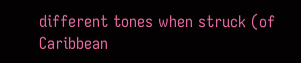different tones when struck (of Caribbean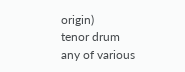origin)
tenor drum
any of various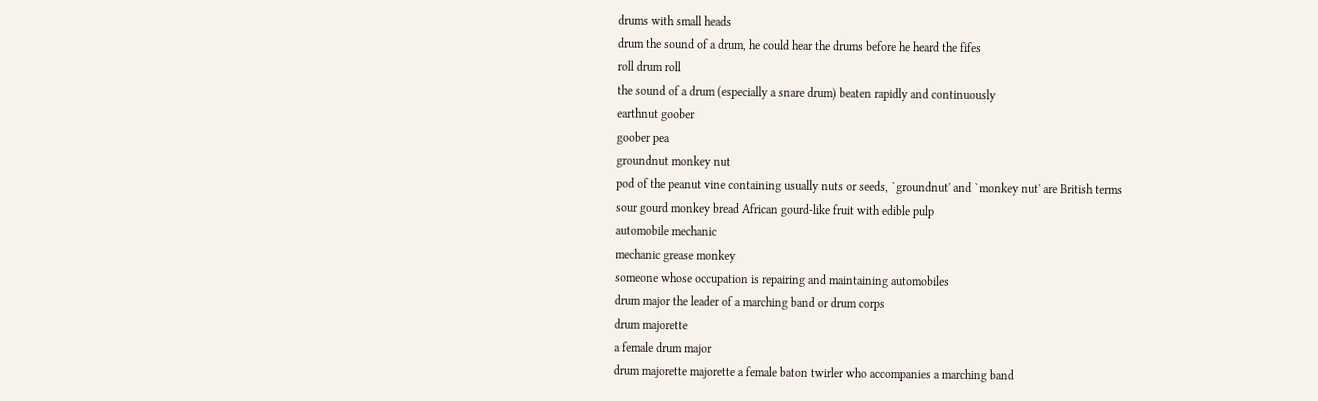drums with small heads
drum the sound of a drum, he could hear the drums before he heard the fifes
roll drum roll
the sound of a drum (especially a snare drum) beaten rapidly and continuously
earthnut goober
goober pea
groundnut monkey nut
pod of the peanut vine containing usually nuts or seeds, `groundnut' and `monkey nut' are British terms
sour gourd monkey bread African gourd-like fruit with edible pulp
automobile mechanic
mechanic grease monkey
someone whose occupation is repairing and maintaining automobiles
drum major the leader of a marching band or drum corps
drum majorette
a female drum major
drum majorette majorette a female baton twirler who accompanies a marching band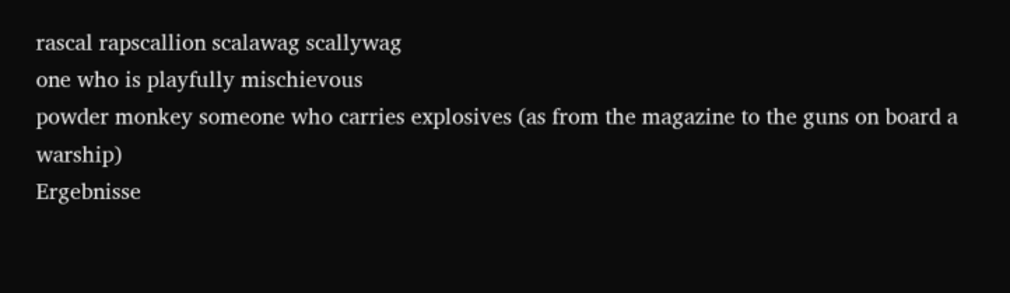rascal rapscallion scalawag scallywag
one who is playfully mischievous
powder monkey someone who carries explosives (as from the magazine to the guns on board a warship)
Ergebnisse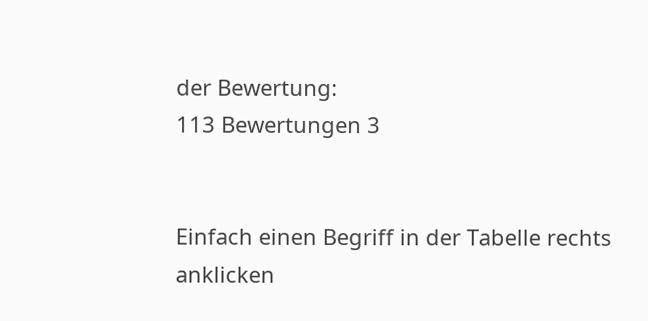der Bewertung:
113 Bewertungen 3


Einfach einen Begriff in der Tabelle rechts anklicken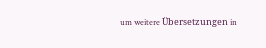um weitere Übersetzungen in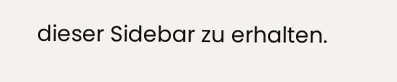dieser Sidebar zu erhalten.